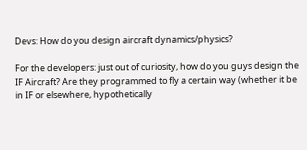Devs: How do you design aircraft dynamics/physics?

For the developers: just out of curiosity, how do you guys design the IF Aircraft? Are they programmed to fly a certain way (whether it be in IF or elsewhere, hypothetically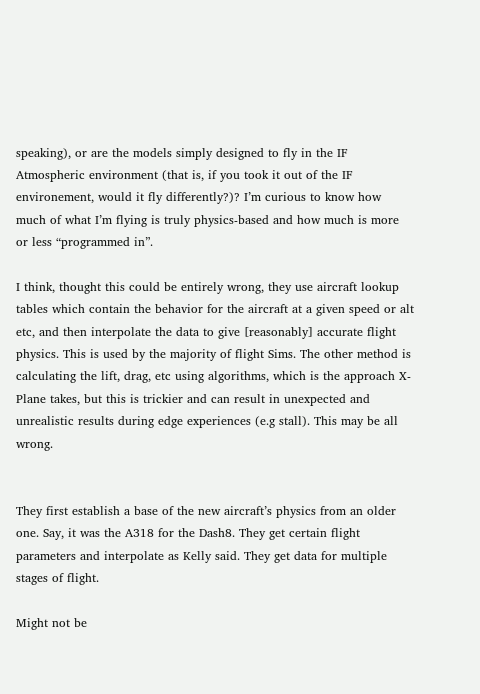speaking), or are the models simply designed to fly in the IF Atmospheric environment (that is, if you took it out of the IF environement, would it fly differently?)? I’m curious to know how much of what I’m flying is truly physics-based and how much is more or less “programmed in”.

I think, thought this could be entirely wrong, they use aircraft lookup tables which contain the behavior for the aircraft at a given speed or alt etc, and then interpolate the data to give [reasonably] accurate flight physics. This is used by the majority of flight Sims. The other method is calculating the lift, drag, etc using algorithms, which is the approach X-Plane takes, but this is trickier and can result in unexpected and unrealistic results during edge experiences (e.g stall). This may be all wrong.


They first establish a base of the new aircraft’s physics from an older one. Say, it was the A318 for the Dash8. They get certain flight parameters and interpolate as Kelly said. They get data for multiple stages of flight.

Might not be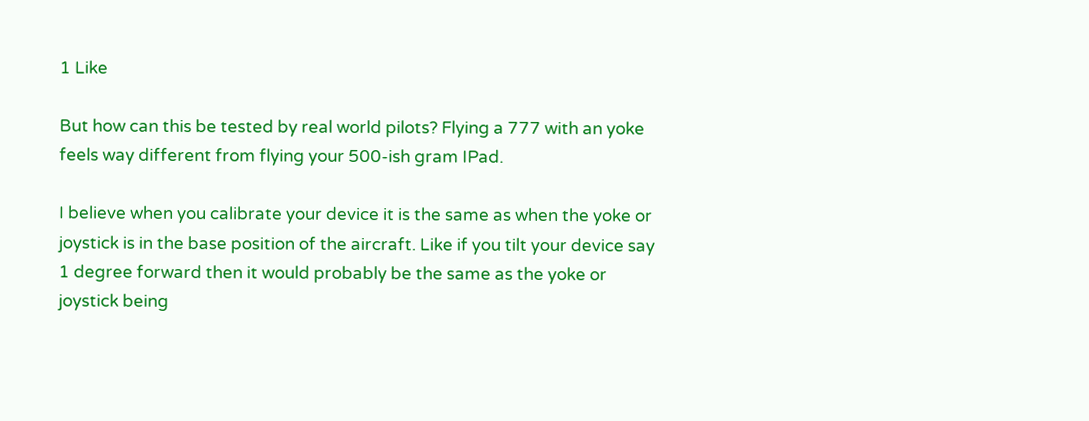1 Like

But how can this be tested by real world pilots? Flying a 777 with an yoke feels way different from flying your 500-ish gram IPad.

I believe when you calibrate your device it is the same as when the yoke or joystick is in the base position of the aircraft. Like if you tilt your device say 1 degree forward then it would probably be the same as the yoke or joystick being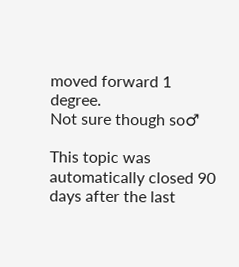moved forward 1 degree.
Not sure though so♂

This topic was automatically closed 90 days after the last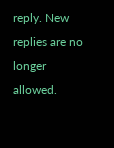reply. New replies are no longer allowed.